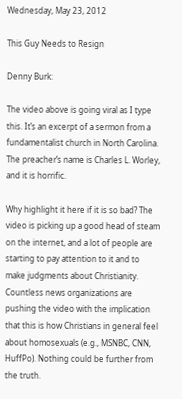Wednesday, May 23, 2012

This Guy Needs to Resign

Denny Burk:

The video above is going viral as I type this. It’s an excerpt of a sermon from a fundamentalist church in North Carolina. The preacher’s name is Charles L. Worley, and it is horrific.

Why highlight it here if it is so bad? The video is picking up a good head of steam on the internet, and a lot of people are starting to pay attention to it and to make judgments about Christianity. Countless news organizations are pushing the video with the implication that this is how Christians in general feel about homosexuals (e.g., MSNBC, CNN, HuffPo). Nothing could be further from the truth.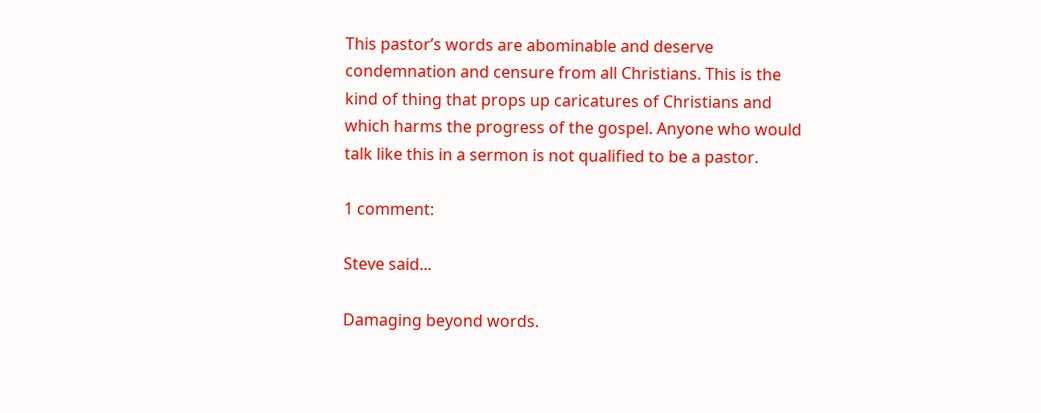This pastor’s words are abominable and deserve condemnation and censure from all Christians. This is the kind of thing that props up caricatures of Christians and which harms the progress of the gospel. Anyone who would talk like this in a sermon is not qualified to be a pastor.

1 comment:

Steve said...

Damaging beyond words.